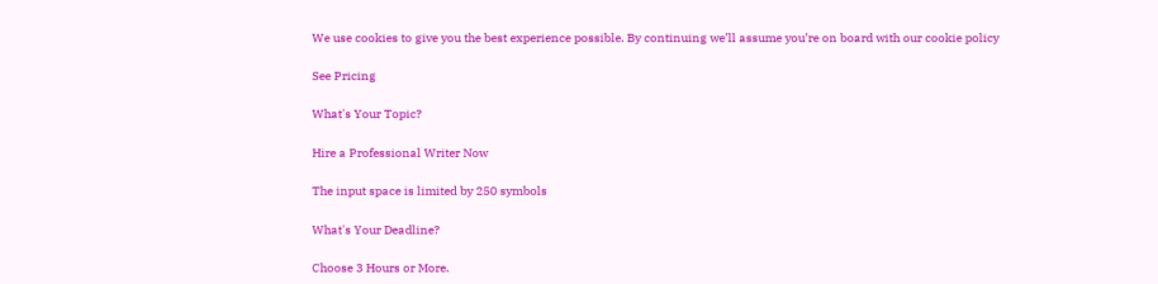We use cookies to give you the best experience possible. By continuing we’ll assume you’re on board with our cookie policy

See Pricing

What's Your Topic?

Hire a Professional Writer Now

The input space is limited by 250 symbols

What's Your Deadline?

Choose 3 Hours or More.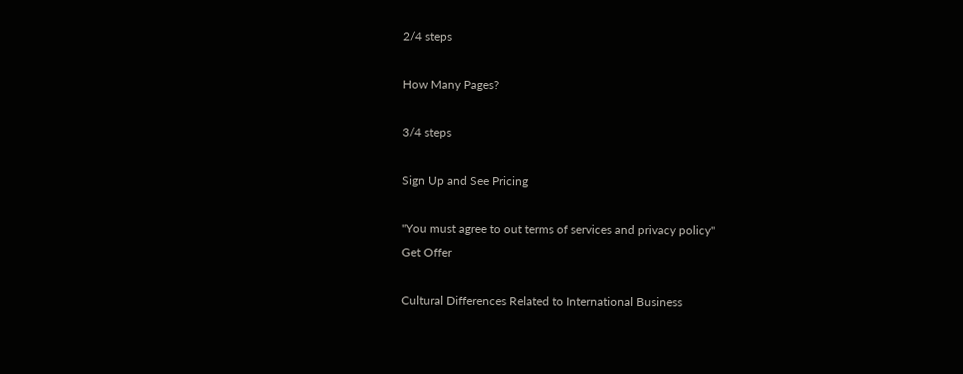2/4 steps

How Many Pages?

3/4 steps

Sign Up and See Pricing

"You must agree to out terms of services and privacy policy"
Get Offer

Cultural Differences Related to International Business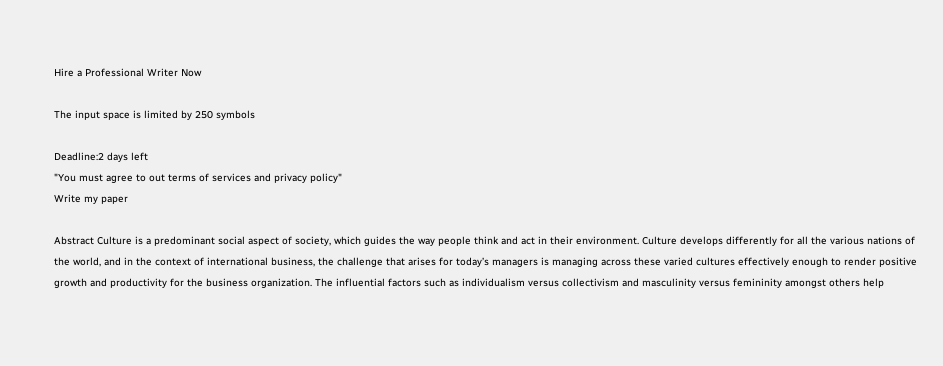Hire a Professional Writer Now

The input space is limited by 250 symbols

Deadline:2 days left
"You must agree to out terms of services and privacy policy"
Write my paper

Abstract Culture is a predominant social aspect of society, which guides the way people think and act in their environment. Culture develops differently for all the various nations of the world, and in the context of international business, the challenge that arises for today’s managers is managing across these varied cultures effectively enough to render positive growth and productivity for the business organization. The influential factors such as individualism versus collectivism and masculinity versus femininity amongst others help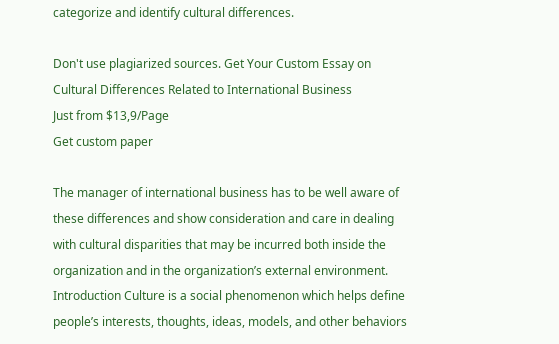categorize and identify cultural differences.

Don't use plagiarized sources. Get Your Custom Essay on
Cultural Differences Related to International Business
Just from $13,9/Page
Get custom paper

The manager of international business has to be well aware of these differences and show consideration and care in dealing with cultural disparities that may be incurred both inside the organization and in the organization’s external environment. Introduction Culture is a social phenomenon which helps define people’s interests, thoughts, ideas, models, and other behaviors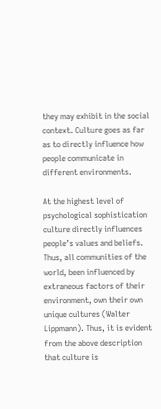they may exhibit in the social context. Culture goes as far as to directly influence how people communicate in different environments.

At the highest level of psychological sophistication culture directly influences people’s values and beliefs. Thus, all communities of the world, been influenced by extraneous factors of their environment, own their own unique cultures (Walter Lippmann). Thus, it is evident from the above description that culture is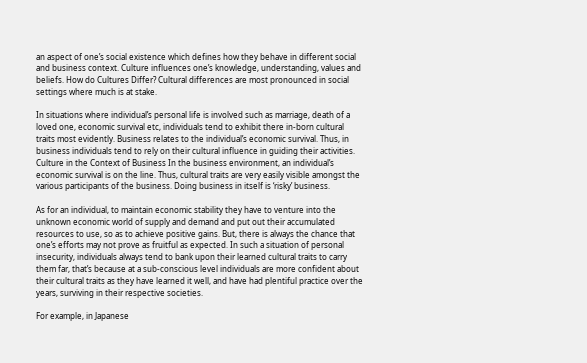an aspect of one’s social existence which defines how they behave in different social and business context. Culture influences one’s knowledge, understanding, values and beliefs. How do Cultures Differ? Cultural differences are most pronounced in social settings where much is at stake.

In situations where individual’s personal life is involved such as marriage, death of a loved one, economic survival etc, individuals tend to exhibit there in-born cultural traits most evidently. Business relates to the individual’s economic survival. Thus, in business individuals tend to rely on their cultural influence in guiding their activities. Culture in the Context of Business In the business environment, an individual’s economic survival is on the line. Thus, cultural traits are very easily visible amongst the various participants of the business. Doing business in itself is ‘risky’ business.

As for an individual, to maintain economic stability they have to venture into the unknown economic world of supply and demand and put out their accumulated resources to use, so as to achieve positive gains. But, there is always the chance that one’s efforts may not prove as fruitful as expected. In such a situation of personal insecurity, individuals always tend to bank upon their learned cultural traits to carry them far, that’s because at a sub-conscious level individuals are more confident about their cultural traits as they have learned it well, and have had plentiful practice over the years, surviving in their respective societies.

For example, in Japanese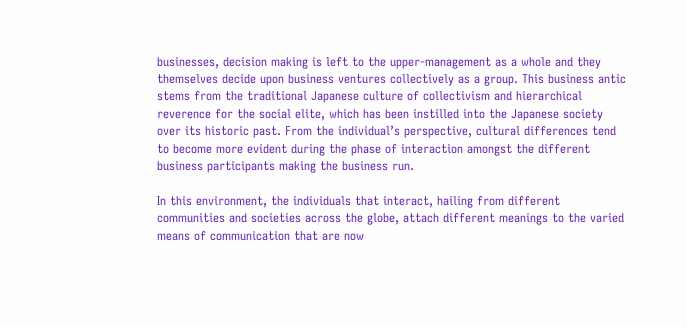businesses, decision making is left to the upper-management as a whole and they themselves decide upon business ventures collectively as a group. This business antic stems from the traditional Japanese culture of collectivism and hierarchical reverence for the social elite, which has been instilled into the Japanese society over its historic past. From the individual’s perspective, cultural differences tend to become more evident during the phase of interaction amongst the different business participants making the business run.

In this environment, the individuals that interact, hailing from different communities and societies across the globe, attach different meanings to the varied means of communication that are now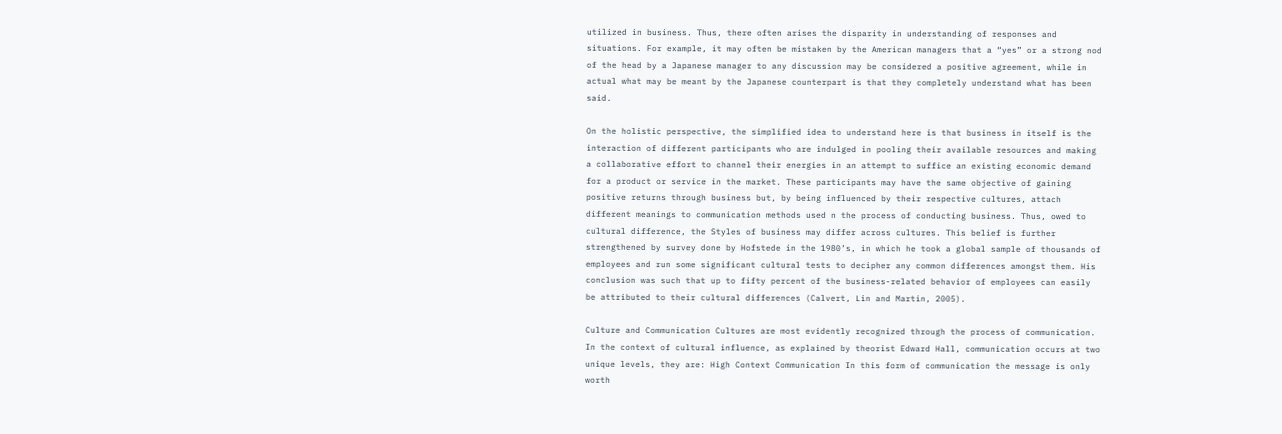utilized in business. Thus, there often arises the disparity in understanding of responses and situations. For example, it may often be mistaken by the American managers that a “yes” or a strong nod of the head by a Japanese manager to any discussion may be considered a positive agreement, while in actual what may be meant by the Japanese counterpart is that they completely understand what has been said.

On the holistic perspective, the simplified idea to understand here is that business in itself is the interaction of different participants who are indulged in pooling their available resources and making a collaborative effort to channel their energies in an attempt to suffice an existing economic demand for a product or service in the market. These participants may have the same objective of gaining positive returns through business but, by being influenced by their respective cultures, attach different meanings to communication methods used n the process of conducting business. Thus, owed to cultural difference, the Styles of business may differ across cultures. This belief is further strengthened by survey done by Hofstede in the 1980’s, in which he took a global sample of thousands of employees and run some significant cultural tests to decipher any common differences amongst them. His conclusion was such that up to fifty percent of the business-related behavior of employees can easily be attributed to their cultural differences (Calvert, Lin and Martin, 2005).

Culture and Communication Cultures are most evidently recognized through the process of communication. In the context of cultural influence, as explained by theorist Edward Hall, communication occurs at two unique levels, they are: High Context Communication In this form of communication the message is only worth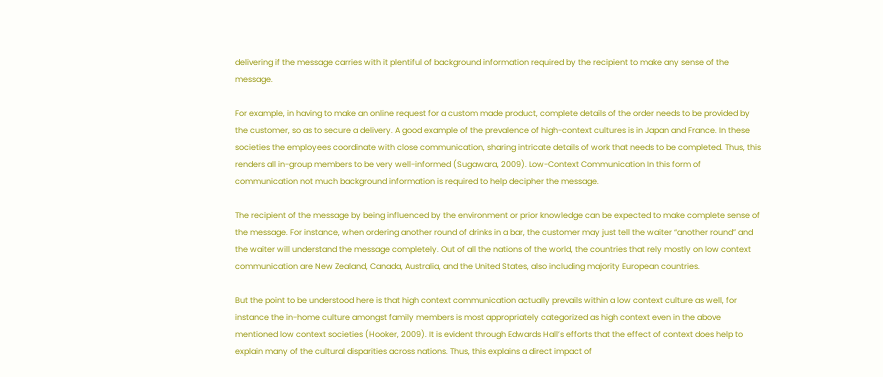delivering if the message carries with it plentiful of background information required by the recipient to make any sense of the message.

For example, in having to make an online request for a custom made product, complete details of the order needs to be provided by the customer, so as to secure a delivery. A good example of the prevalence of high-context cultures is in Japan and France. In these societies the employees coordinate with close communication, sharing intricate details of work that needs to be completed. Thus, this renders all in-group members to be very well-informed (Sugawara, 2009). Low-Context Communication In this form of communication not much background information is required to help decipher the message.

The recipient of the message by being influenced by the environment or prior knowledge can be expected to make complete sense of the message. For instance, when ordering another round of drinks in a bar, the customer may just tell the waiter “another round” and the waiter will understand the message completely. Out of all the nations of the world, the countries that rely mostly on low context communication are New Zealand, Canada, Australia, and the United States, also including majority European countries.

But the point to be understood here is that high context communication actually prevails within a low context culture as well, for instance the in-home culture amongst family members is most appropriately categorized as high context even in the above mentioned low context societies (Hooker, 2009). It is evident through Edwards Hall’s efforts that the effect of context does help to explain many of the cultural disparities across nations. Thus, this explains a direct impact of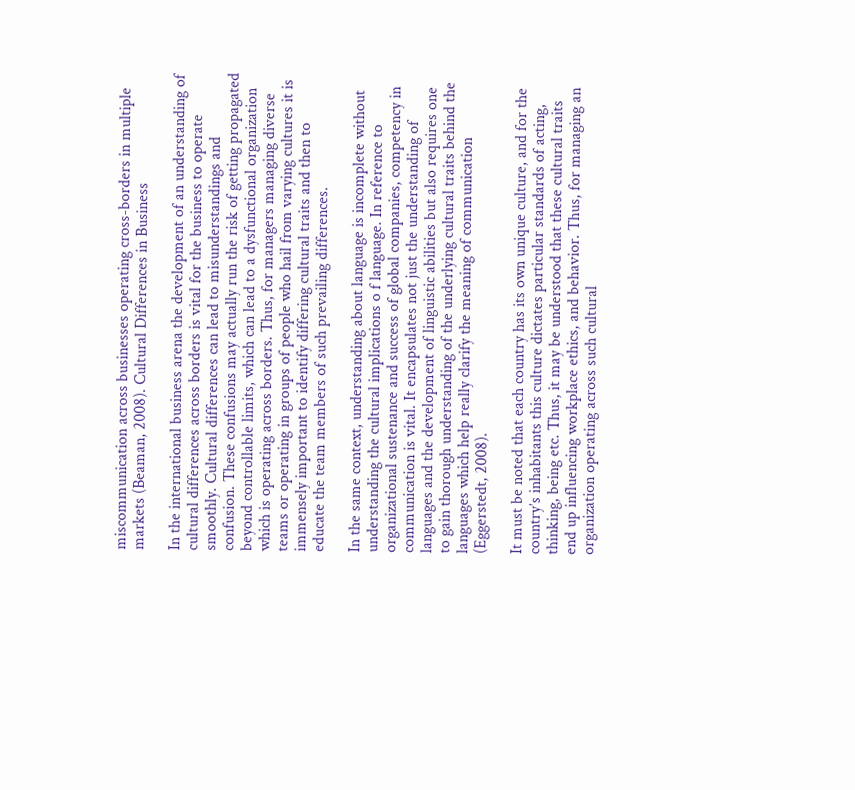miscommunication across businesses operating cross-borders in multiple markets (Beaman, 2008). Cultural Differences in Business

In the international business arena the development of an understanding of cultural differences across borders is vital for the business to operate smoothly. Cultural differences can lead to misunderstandings and confusion. These confusions may actually run the risk of getting propagated beyond controllable limits, which can lead to a dysfunctional organization which is operating across borders. Thus, for managers managing diverse teams or operating in groups of people who hail from varying cultures it is immensely important to identify differing cultural traits and then to educate the team members of such prevailing differences.

In the same context, understanding about language is incomplete without understanding the cultural implications o f language. In reference to organizational sustenance and success of global companies, competency in communication is vital. It encapsulates not just the understanding of languages and the development of linguistic abilities but also requires one to gain thorough understanding of the underlying cultural traits behind the languages which help really clarify the meaning of communication (Eggerstedt, 2008).

It must be noted that each country has its own unique culture, and for the country’s inhabitants this culture dictates particular standards of acting, thinking, being etc. Thus, it may be understood that these cultural traits end up influencing workplace ethics, and behavior. Thus, for managing an organization operating across such cultural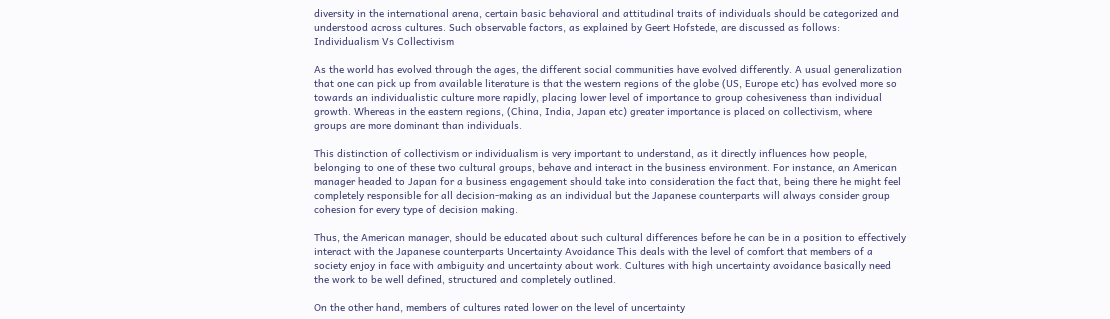diversity in the international arena, certain basic behavioral and attitudinal traits of individuals should be categorized and understood across cultures. Such observable factors, as explained by Geert Hofstede, are discussed as follows: Individualism Vs Collectivism

As the world has evolved through the ages, the different social communities have evolved differently. A usual generalization that one can pick up from available literature is that the western regions of the globe (US, Europe etc) has evolved more so towards an individualistic culture more rapidly, placing lower level of importance to group cohesiveness than individual growth. Whereas in the eastern regions, (China, India, Japan etc) greater importance is placed on collectivism, where groups are more dominant than individuals.

This distinction of collectivism or individualism is very important to understand, as it directly influences how people, belonging to one of these two cultural groups, behave and interact in the business environment. For instance, an American manager headed to Japan for a business engagement should take into consideration the fact that, being there he might feel completely responsible for all decision-making as an individual but the Japanese counterparts will always consider group cohesion for every type of decision making.

Thus, the American manager, should be educated about such cultural differences before he can be in a position to effectively interact with the Japanese counterparts Uncertainty Avoidance This deals with the level of comfort that members of a society enjoy in face with ambiguity and uncertainty about work. Cultures with high uncertainty avoidance basically need the work to be well defined, structured and completely outlined.

On the other hand, members of cultures rated lower on the level of uncertainty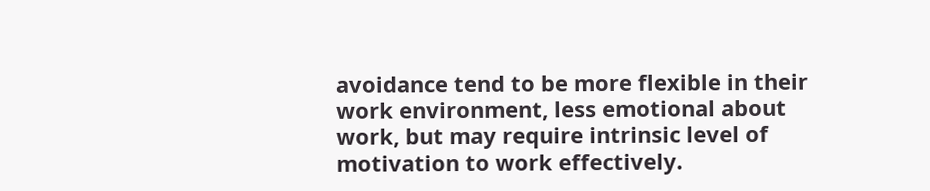avoidance tend to be more flexible in their work environment, less emotional about work, but may require intrinsic level of motivation to work effectively.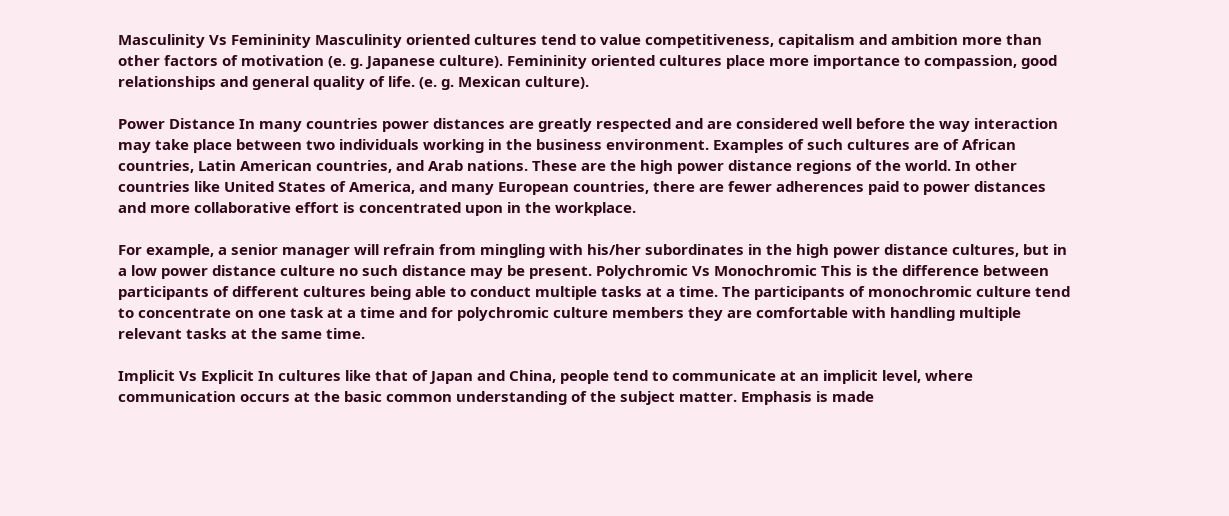Masculinity Vs Femininity Masculinity oriented cultures tend to value competitiveness, capitalism and ambition more than other factors of motivation (e. g. Japanese culture). Femininity oriented cultures place more importance to compassion, good relationships and general quality of life. (e. g. Mexican culture).

Power Distance In many countries power distances are greatly respected and are considered well before the way interaction may take place between two individuals working in the business environment. Examples of such cultures are of African countries, Latin American countries, and Arab nations. These are the high power distance regions of the world. In other countries like United States of America, and many European countries, there are fewer adherences paid to power distances and more collaborative effort is concentrated upon in the workplace.

For example, a senior manager will refrain from mingling with his/her subordinates in the high power distance cultures, but in a low power distance culture no such distance may be present. Polychromic Vs Monochromic This is the difference between participants of different cultures being able to conduct multiple tasks at a time. The participants of monochromic culture tend to concentrate on one task at a time and for polychromic culture members they are comfortable with handling multiple relevant tasks at the same time.

Implicit Vs Explicit In cultures like that of Japan and China, people tend to communicate at an implicit level, where communication occurs at the basic common understanding of the subject matter. Emphasis is made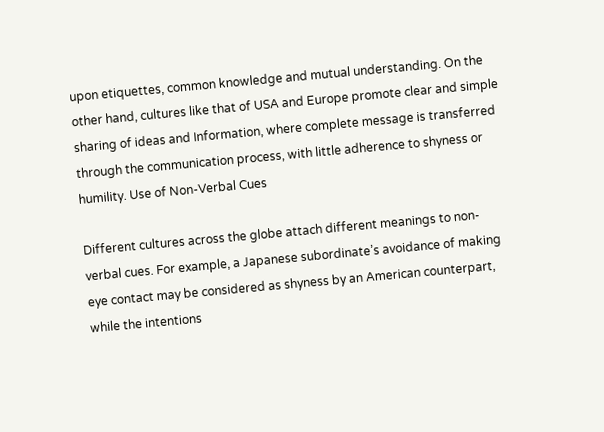upon etiquettes, common knowledge and mutual understanding. On the other hand, cultures like that of USA and Europe promote clear and simple sharing of ideas and Information, where complete message is transferred through the communication process, with little adherence to shyness or humility. Use of Non-Verbal Cues

Different cultures across the globe attach different meanings to non-verbal cues. For example, a Japanese subordinate’s avoidance of making eye contact may be considered as shyness by an American counterpart, while the intentions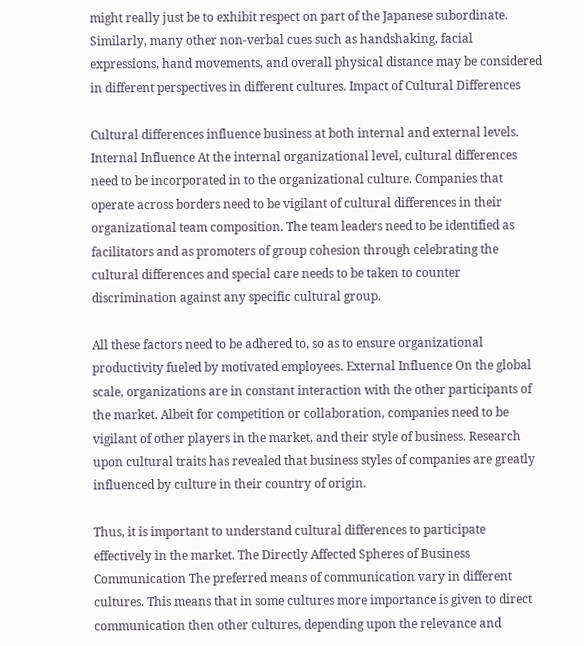might really just be to exhibit respect on part of the Japanese subordinate. Similarly, many other non-verbal cues such as handshaking, facial expressions, hand movements, and overall physical distance may be considered in different perspectives in different cultures. Impact of Cultural Differences

Cultural differences influence business at both internal and external levels. Internal Influence At the internal organizational level, cultural differences need to be incorporated in to the organizational culture. Companies that operate across borders need to be vigilant of cultural differences in their organizational team composition. The team leaders need to be identified as facilitators and as promoters of group cohesion through celebrating the cultural differences and special care needs to be taken to counter discrimination against any specific cultural group.

All these factors need to be adhered to, so as to ensure organizational productivity fueled by motivated employees. External Influence On the global scale, organizations are in constant interaction with the other participants of the market. Albeit for competition or collaboration, companies need to be vigilant of other players in the market, and their style of business. Research upon cultural traits has revealed that business styles of companies are greatly influenced by culture in their country of origin.

Thus, it is important to understand cultural differences to participate effectively in the market. The Directly Affected Spheres of Business Communication The preferred means of communication vary in different cultures. This means that in some cultures more importance is given to direct communication then other cultures, depending upon the relevance and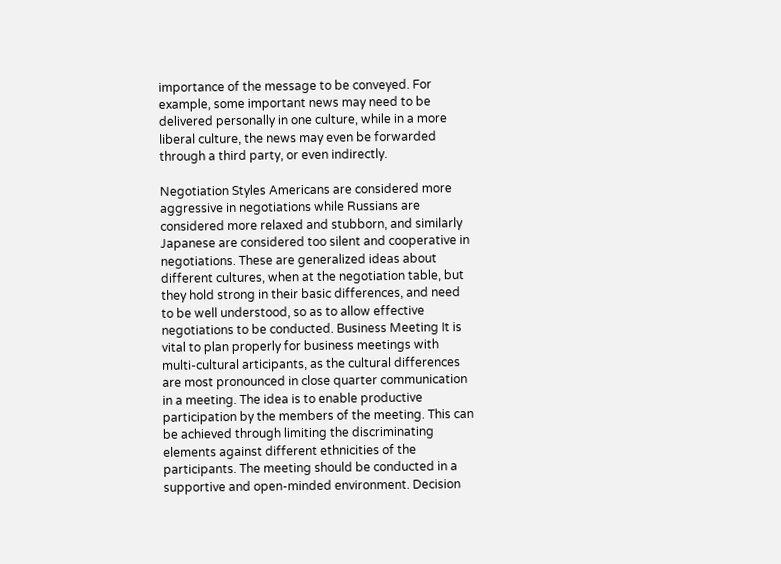importance of the message to be conveyed. For example, some important news may need to be delivered personally in one culture, while in a more liberal culture, the news may even be forwarded through a third party, or even indirectly.

Negotiation Styles Americans are considered more aggressive in negotiations while Russians are considered more relaxed and stubborn, and similarly Japanese are considered too silent and cooperative in negotiations. These are generalized ideas about different cultures, when at the negotiation table, but they hold strong in their basic differences, and need to be well understood, so as to allow effective negotiations to be conducted. Business Meeting It is vital to plan properly for business meetings with multi-cultural articipants, as the cultural differences are most pronounced in close quarter communication in a meeting. The idea is to enable productive participation by the members of the meeting. This can be achieved through limiting the discriminating elements against different ethnicities of the participants. The meeting should be conducted in a supportive and open-minded environment. Decision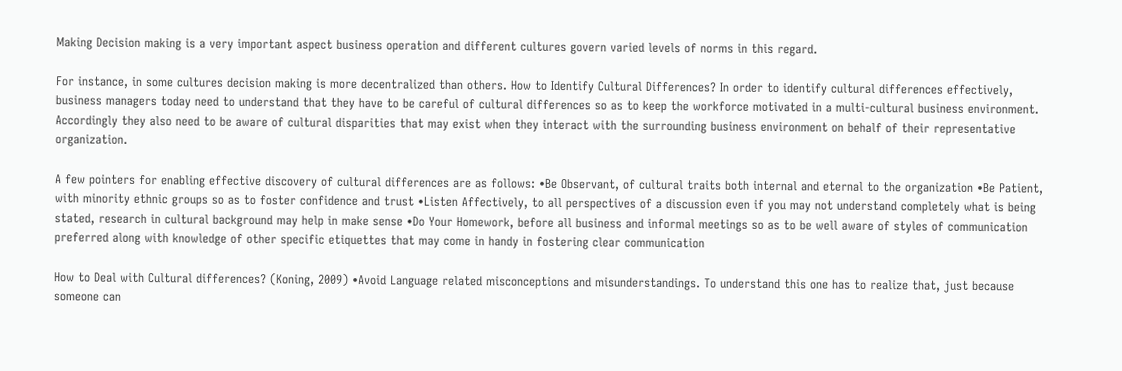Making Decision making is a very important aspect business operation and different cultures govern varied levels of norms in this regard.

For instance, in some cultures decision making is more decentralized than others. How to Identify Cultural Differences? In order to identify cultural differences effectively, business managers today need to understand that they have to be careful of cultural differences so as to keep the workforce motivated in a multi-cultural business environment. Accordingly they also need to be aware of cultural disparities that may exist when they interact with the surrounding business environment on behalf of their representative organization.

A few pointers for enabling effective discovery of cultural differences are as follows: •Be Observant, of cultural traits both internal and eternal to the organization •Be Patient, with minority ethnic groups so as to foster confidence and trust •Listen Affectively, to all perspectives of a discussion even if you may not understand completely what is being stated, research in cultural background may help in make sense •Do Your Homework, before all business and informal meetings so as to be well aware of styles of communication preferred along with knowledge of other specific etiquettes that may come in handy in fostering clear communication

How to Deal with Cultural differences? (Koning, 2009) •Avoid Language related misconceptions and misunderstandings. To understand this one has to realize that, just because someone can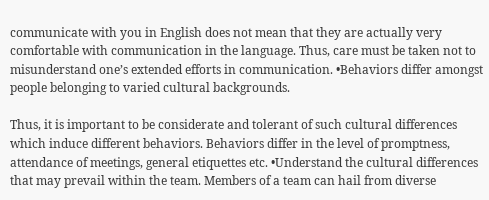communicate with you in English does not mean that they are actually very comfortable with communication in the language. Thus, care must be taken not to misunderstand one’s extended efforts in communication. •Behaviors differ amongst people belonging to varied cultural backgrounds.

Thus, it is important to be considerate and tolerant of such cultural differences which induce different behaviors. Behaviors differ in the level of promptness, attendance of meetings, general etiquettes etc. •Understand the cultural differences that may prevail within the team. Members of a team can hail from diverse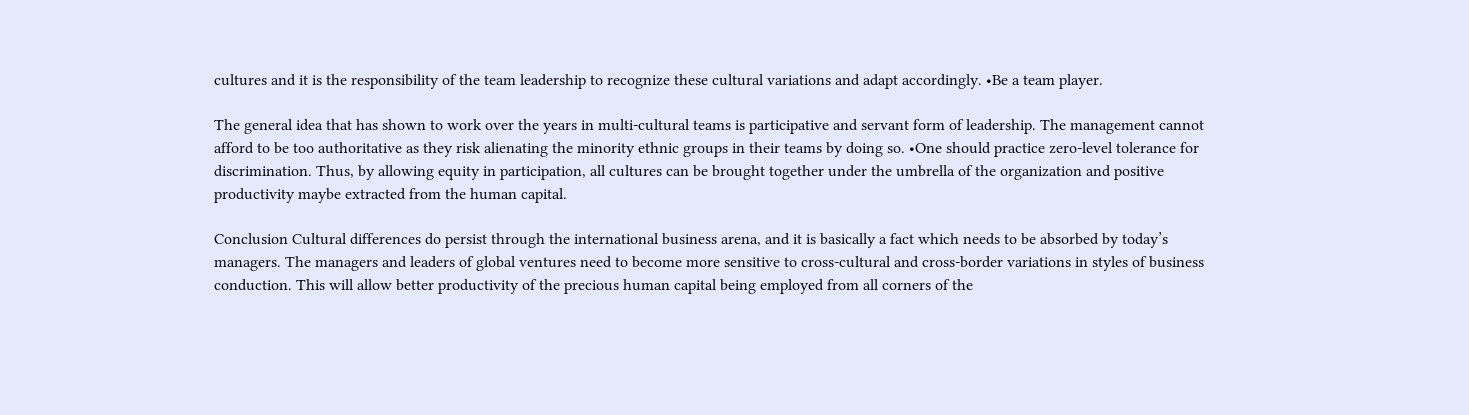cultures and it is the responsibility of the team leadership to recognize these cultural variations and adapt accordingly. •Be a team player.

The general idea that has shown to work over the years in multi-cultural teams is participative and servant form of leadership. The management cannot afford to be too authoritative as they risk alienating the minority ethnic groups in their teams by doing so. •One should practice zero-level tolerance for discrimination. Thus, by allowing equity in participation, all cultures can be brought together under the umbrella of the organization and positive productivity maybe extracted from the human capital.

Conclusion Cultural differences do persist through the international business arena, and it is basically a fact which needs to be absorbed by today’s managers. The managers and leaders of global ventures need to become more sensitive to cross-cultural and cross-border variations in styles of business conduction. This will allow better productivity of the precious human capital being employed from all corners of the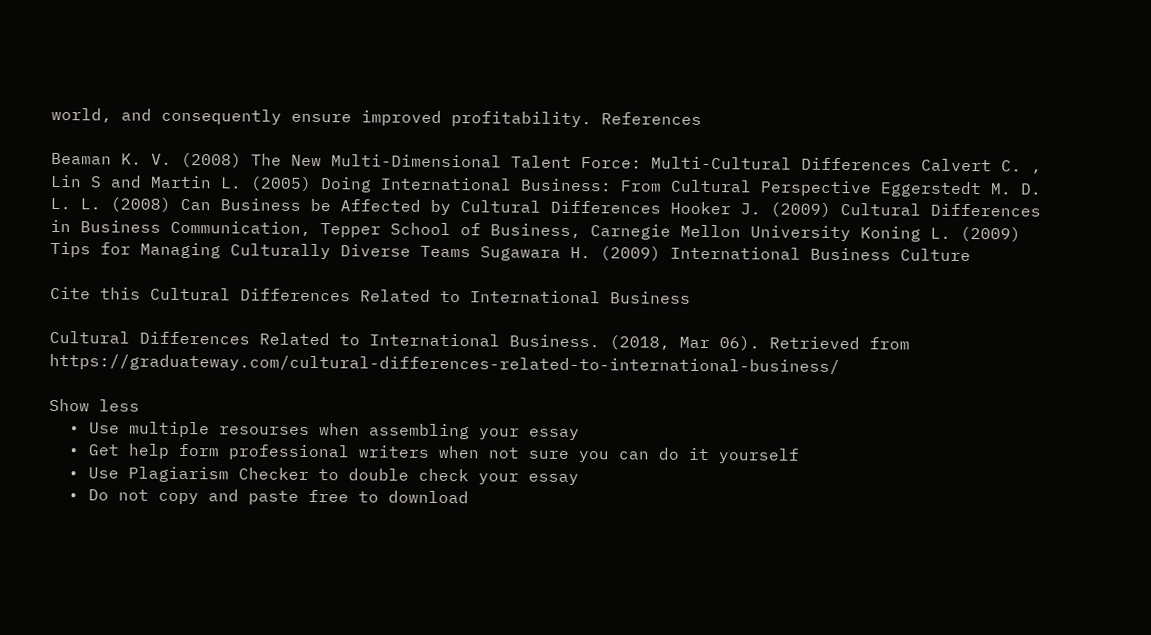world, and consequently ensure improved profitability. References

Beaman K. V. (2008) The New Multi-Dimensional Talent Force: Multi-Cultural Differences Calvert C. , Lin S and Martin L. (2005) Doing International Business: From Cultural Perspective Eggerstedt M. D. L. L. (2008) Can Business be Affected by Cultural Differences Hooker J. (2009) Cultural Differences in Business Communication, Tepper School of Business, Carnegie Mellon University Koning L. (2009) Tips for Managing Culturally Diverse Teams Sugawara H. (2009) International Business Culture

Cite this Cultural Differences Related to International Business

Cultural Differences Related to International Business. (2018, Mar 06). Retrieved from https://graduateway.com/cultural-differences-related-to-international-business/

Show less
  • Use multiple resourses when assembling your essay
  • Get help form professional writers when not sure you can do it yourself
  • Use Plagiarism Checker to double check your essay
  • Do not copy and paste free to download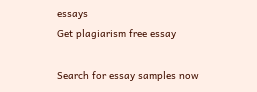essays
Get plagiarism free essay

Search for essay samples now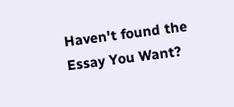Haven't found the Essay You Want?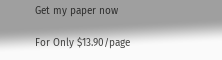Get my paper now

For Only $13.90/page